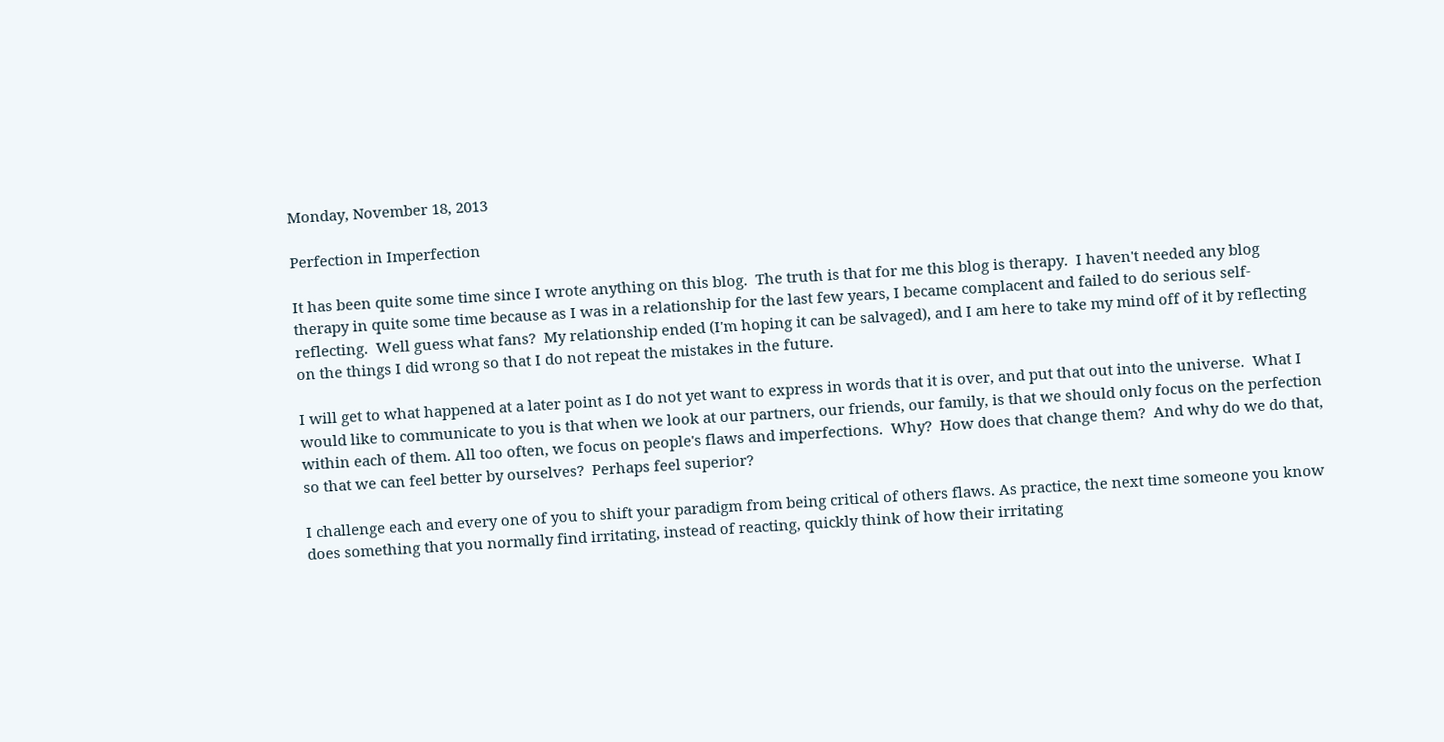Monday, November 18, 2013

Perfection in Imperfection

It has been quite some time since I wrote anything on this blog.  The truth is that for me this blog is therapy.  I haven't needed any blog therapy in quite some time because as I was in a relationship for the last few years, I became complacent and failed to do serious self-reflecting.  Well guess what fans?  My relationship ended (I'm hoping it can be salvaged), and I am here to take my mind off of it by reflecting on the things I did wrong so that I do not repeat the mistakes in the future.

I will get to what happened at a later point as I do not yet want to express in words that it is over, and put that out into the universe.  What I would like to communicate to you is that when we look at our partners, our friends, our family, is that we should only focus on the perfection within each of them. All too often, we focus on people's flaws and imperfections.  Why?  How does that change them?  And why do we do that, so that we can feel better by ourselves?  Perhaps feel superior?

I challenge each and every one of you to shift your paradigm from being critical of others flaws. As practice, the next time someone you know does something that you normally find irritating, instead of reacting, quickly think of how their irritating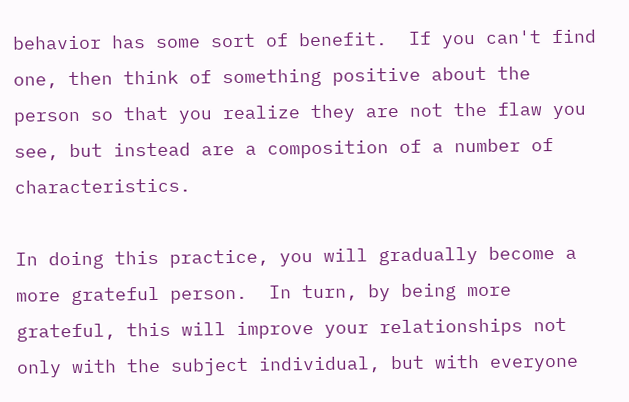behavior has some sort of benefit.  If you can't find one, then think of something positive about the person so that you realize they are not the flaw you see, but instead are a composition of a number of characteristics.

In doing this practice, you will gradually become a more grateful person.  In turn, by being more grateful, this will improve your relationships not only with the subject individual, but with everyone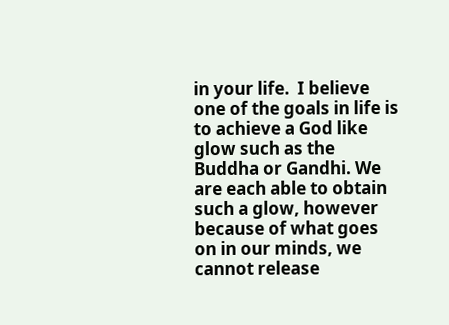in your life.  I believe one of the goals in life is to achieve a God like glow such as the Buddha or Gandhi. We are each able to obtain such a glow, however because of what goes on in our minds, we cannot release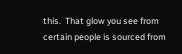this.  That glow you see from certain people is sourced from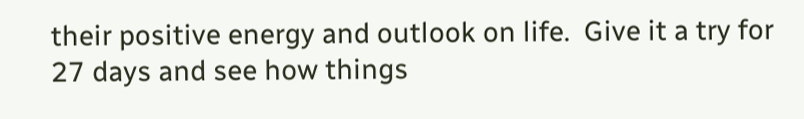their positive energy and outlook on life.  Give it a try for 27 days and see how things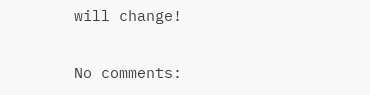will change!

No comments: